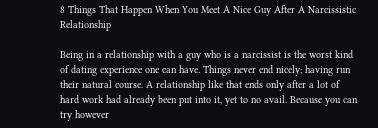8 Things That Happen When You Meet A Nice Guy After A Narcissistic Relationship

Being in a relationship with a guy who is a narcissist is the worst kind of dating experience one can have. Things never end nicely; having run their natural course. A relationship like that ends only after a lot of hard work had already been put into it, yet to no avail. Because you can try however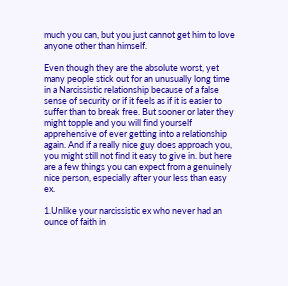much you can, but you just cannot get him to love anyone other than himself.

Even though they are the absolute worst, yet many people stick out for an unusually long time in a Narcissistic relationship because of a false sense of security or if it feels as if it is easier to suffer than to break free. But sooner or later they might topple and you will find yourself apprehensive of ever getting into a relationship again. And if a really nice guy does approach you, you might still not find it easy to give in. but here are a few things you can expect from a genuinely nice person, especially after your less than easy ex.

1.Unlike your narcissistic ex who never had an ounce of faith in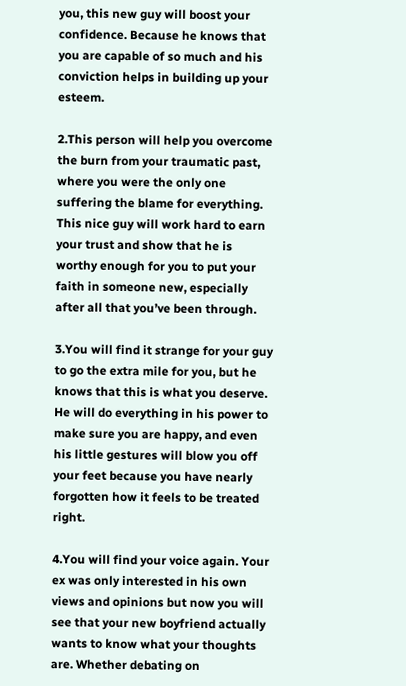you, this new guy will boost your confidence. Because he knows that you are capable of so much and his conviction helps in building up your esteem.

2.This person will help you overcome the burn from your traumatic past, where you were the only one suffering the blame for everything. This nice guy will work hard to earn your trust and show that he is worthy enough for you to put your faith in someone new, especially after all that you’ve been through.

3.You will find it strange for your guy to go the extra mile for you, but he knows that this is what you deserve. He will do everything in his power to make sure you are happy, and even his little gestures will blow you off your feet because you have nearly forgotten how it feels to be treated right.

4.You will find your voice again. Your ex was only interested in his own views and opinions but now you will see that your new boyfriend actually wants to know what your thoughts are. Whether debating on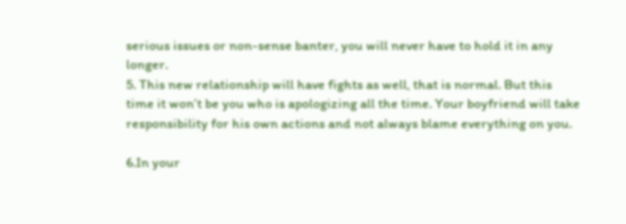serious issues or non-sense banter, you will never have to hold it in any longer.
5. This new relationship will have fights as well, that is normal. But this time it won’t be you who is apologizing all the time. Your boyfriend will take responsibility for his own actions and not always blame everything on you.

6.In your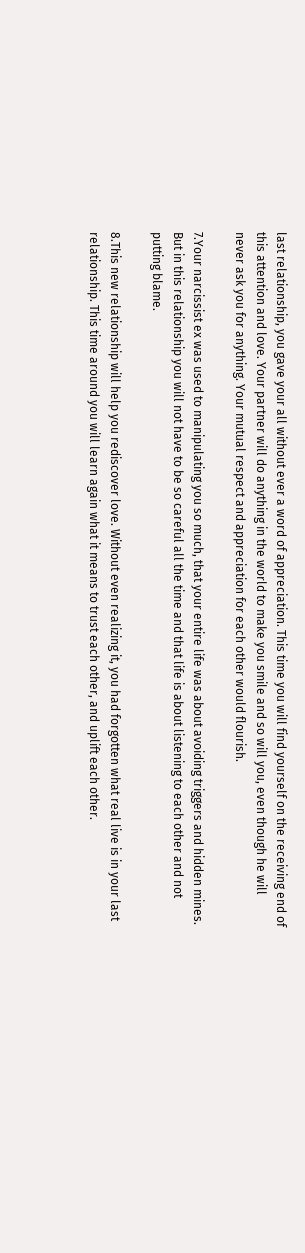last relationship, you gave your all without ever a word of appreciation. This time you will find yourself on the receiving end of this attention and love. Your partner will do anything in the world to make you smile and so will you, even though he will never ask you for anything. Your mutual respect and appreciation for each other would flourish.

7.Your narcissist ex was used to manipulating you so much, that your entire life was about avoiding triggers and hidden mines. But in this relationship you will not have to be so careful all the time and that life is about listening to each other and not putting blame.

8.This new relationship will help you rediscover love. Without even realizing it, you had forgotten what real live is in your last relationship. This time around you will learn again what it means to trust each other, and uplift each other.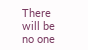There will be no one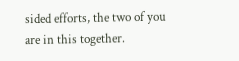sided efforts, the two of you are in this together.